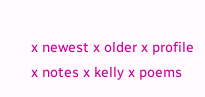x newest x older x profile x notes x kelly x poems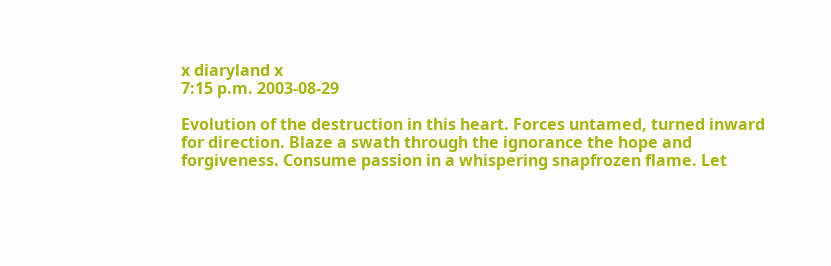x diaryland x
7:15 p.m. 2003-08-29

Evolution of the destruction in this heart. Forces untamed, turned inward for direction. Blaze a swath through the ignorance the hope and forgiveness. Consume passion in a whispering snapfrozen flame. Let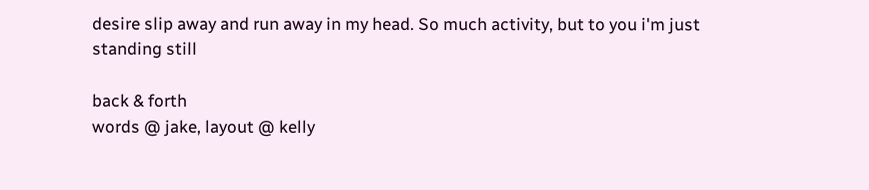desire slip away and run away in my head. So much activity, but to you i'm just standing still

back & forth
words @ jake, layout @ kelly